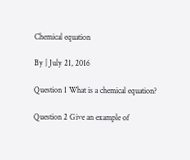Chemical equation

By | July 21, 2016

Question 1 What is a chemical equation?

Question 2 Give an example of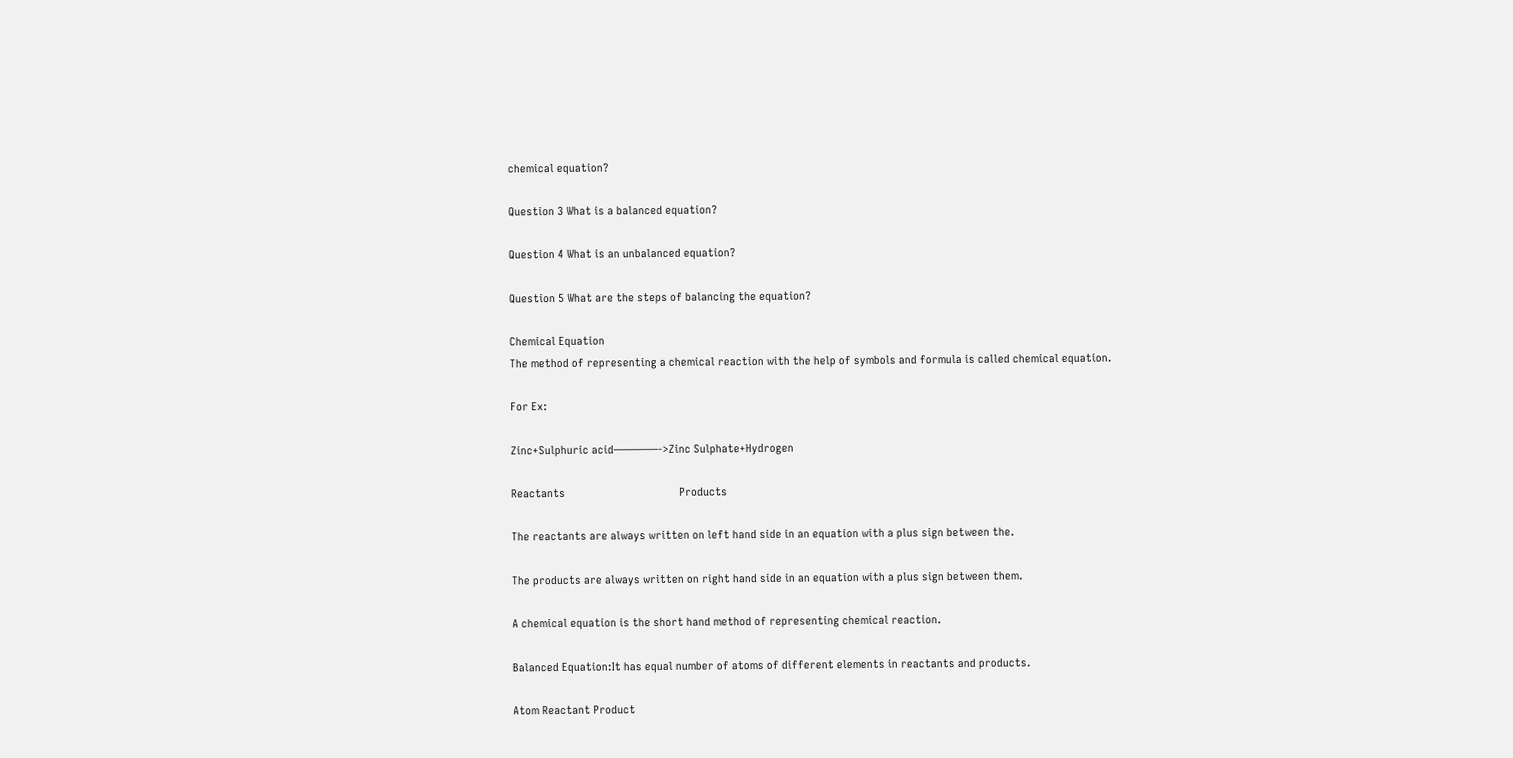chemical equation?

Question 3 What is a balanced equation?

Question 4 What is an unbalanced equation?

Question 5 What are the steps of balancing the equation?

Chemical Equation
The method of representing a chemical reaction with the help of symbols and formula is called chemical equation.

For Ex:

Zinc+Sulphuric acid————->Zinc Sulphate+Hydrogen

Reactants                                      Products

The reactants are always written on left hand side in an equation with a plus sign between the.

The products are always written on right hand side in an equation with a plus sign between them.

A chemical equation is the short hand method of representing chemical reaction.

Balanced Equation:It has equal number of atoms of different elements in reactants and products.

Atom Reactant Product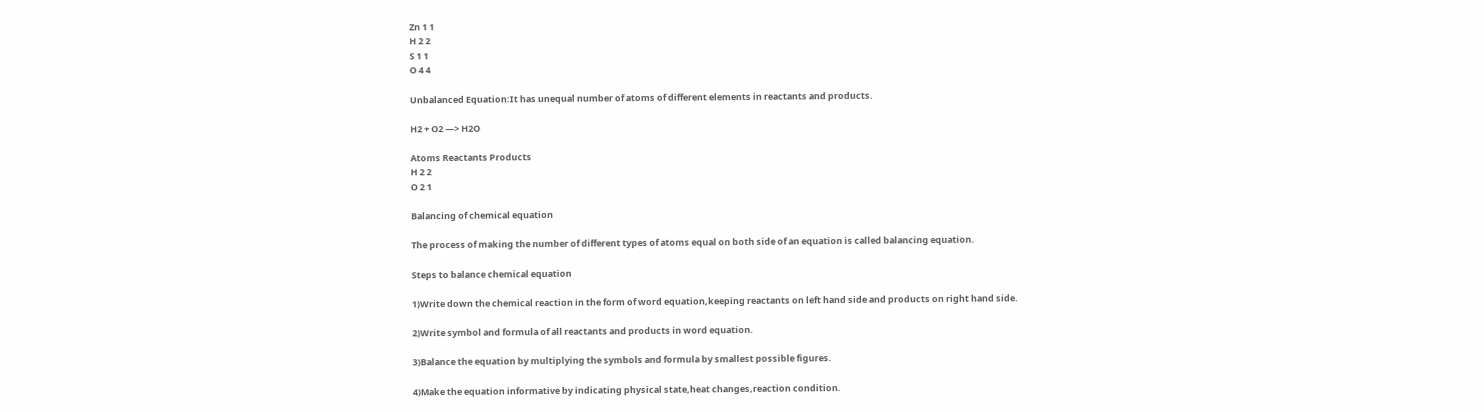Zn 1 1
H 2 2
S 1 1
O 4 4

Unbalanced Equation:It has unequal number of atoms of different elements in reactants and products.

H2 + O2 —> H2O

Atoms Reactants Products
H 2 2
O 2 1

Balancing of chemical equation

The process of making the number of different types of atoms equal on both side of an equation is called balancing equation.

Steps to balance chemical equation

1)Write down the chemical reaction in the form of word equation,keeping reactants on left hand side and products on right hand side.

2)Write symbol and formula of all reactants and products in word equation.

3)Balance the equation by multiplying the symbols and formula by smallest possible figures.

4)Make the equation informative by indicating physical state,heat changes,reaction condition.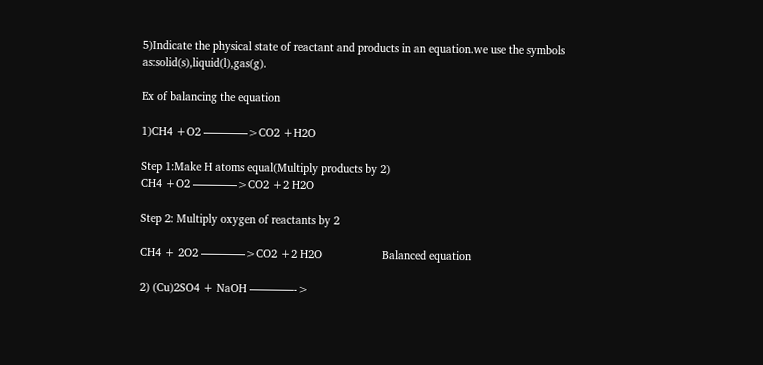5)Indicate the physical state of reactant and products in an equation.we use the symbols as:solid(s),liquid(l),gas(g).

Ex of balancing the equation

1)CH4 +O2 ————>CO2 +H2O

Step 1:Make H atoms equal(Multiply products by 2)
CH4 +O2 ————>CO2 +2 H2O

Step 2: Multiply oxygen of reactants by 2

CH4 + 2O2 ————>CO2 +2 H2O                    Balanced equation

2) (Cu)2SO4 + NaOH ————->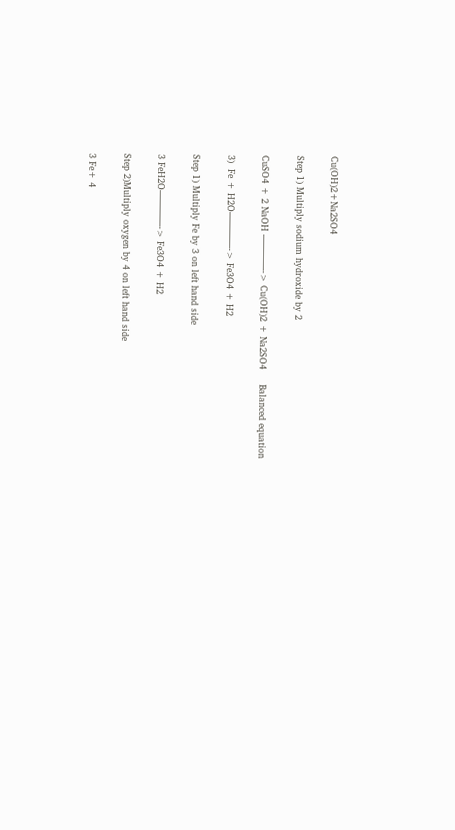Cu(OH)2+Na2SO4

Step 1) Multiply sodium hydroxide by 2

CuSO4 + 2 NaOH ————-> Cu(OH)2 + Na2SO4     Balanced equation

3)  Fe + H2O————-> Fe3O4 + H2

Step 1) Multiply Fe by 3 on left hand side

3 FeH2O————-> Fe3O4 + H2

Step 2)Multiply oxygen by 4 on left hand side

3 Fe+ 4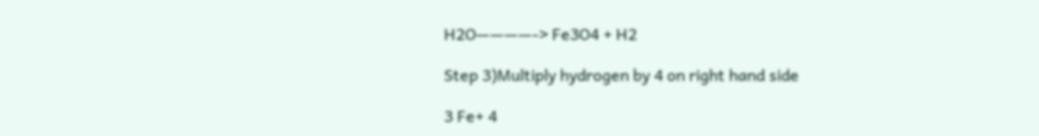H2O————-> Fe3O4 + H2

Step 3)Multiply hydrogen by 4 on right hand side

3 Fe+ 4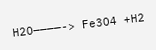H2O————-> Fe3O4 +H2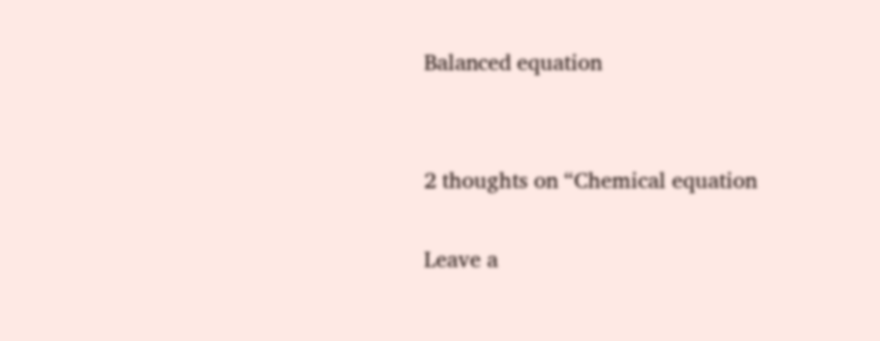Balanced equation


2 thoughts on “Chemical equation

Leave a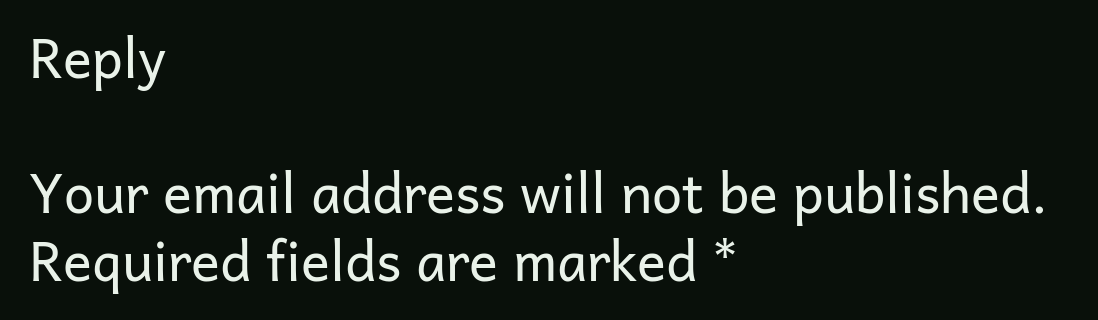Reply

Your email address will not be published. Required fields are marked *